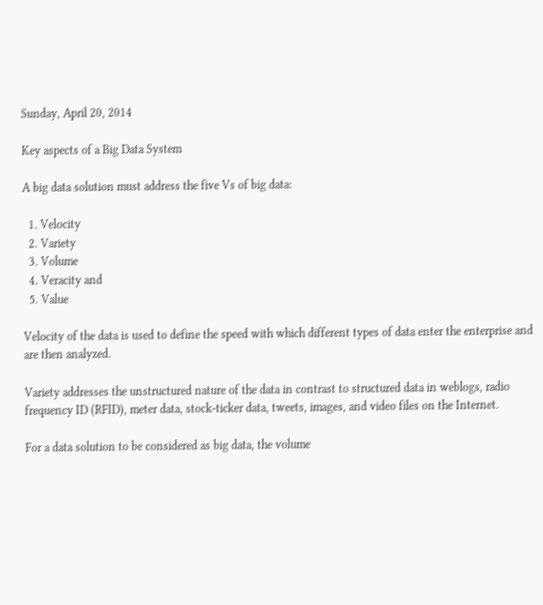Sunday, April 20, 2014

Key aspects of a Big Data System

A big data solution must address the five Vs of big data:

  1. Velocity
  2. Variety
  3. Volume
  4. Veracity and
  5. Value

Velocity of the data is used to define the speed with which different types of data enter the enterprise and are then analyzed.

Variety addresses the unstructured nature of the data in contrast to structured data in weblogs, radio frequency ID (RFID), meter data, stock-ticker data, tweets, images, and video files on the Internet.

For a data solution to be considered as big data, the volume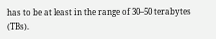has to be at least in the range of 30–50 terabytes (TBs).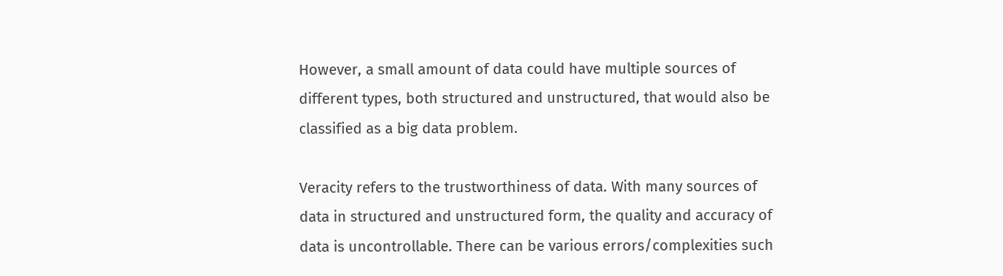However, a small amount of data could have multiple sources of different types, both structured and unstructured, that would also be classified as a big data problem.

Veracity refers to the trustworthiness of data. With many sources of data in structured and unstructured form, the quality and accuracy of data is uncontrollable. There can be various errors/complexities such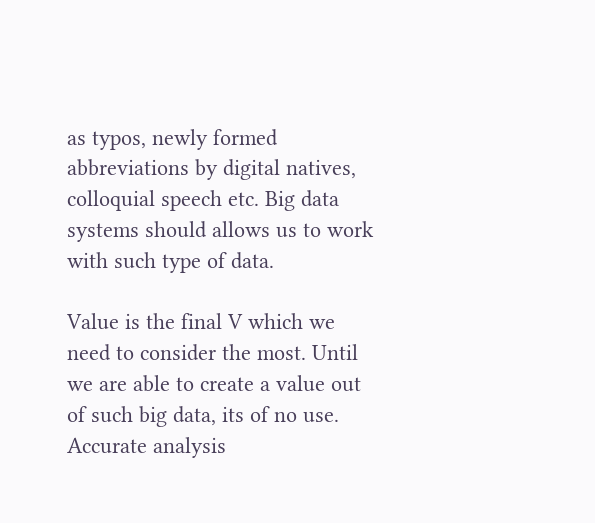as typos, newly formed abbreviations by digital natives, colloquial speech etc. Big data systems should allows us to work with such type of data.

Value is the final V which we need to consider the most. Until we are able to create a value out of such big data, its of no use. Accurate analysis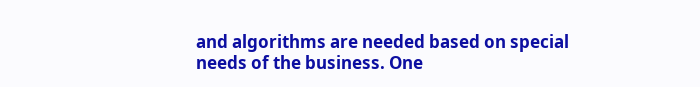and algorithms are needed based on special needs of the business. One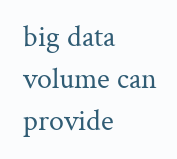big data volume can provide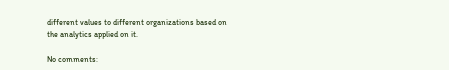different values to different organizations based on the analytics applied on it.

No comments: